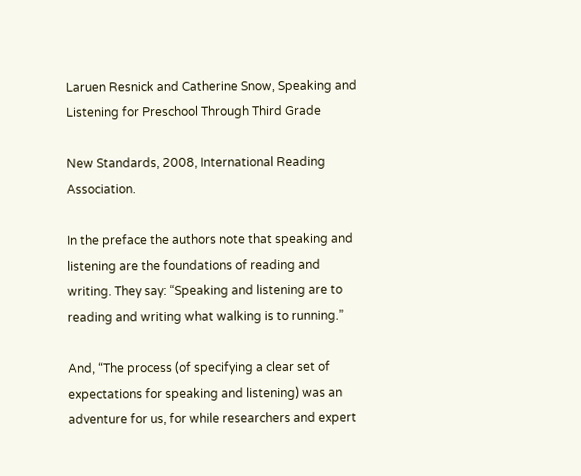Laruen Resnick and Catherine Snow, Speaking and Listening for Preschool Through Third Grade

New Standards, 2008, International Reading Association.

In the preface the authors note that speaking and listening are the foundations of reading and writing. They say: “Speaking and listening are to reading and writing what walking is to running.”

And, “The process (of specifying a clear set of expectations for speaking and listening) was an adventure for us, for while researchers and expert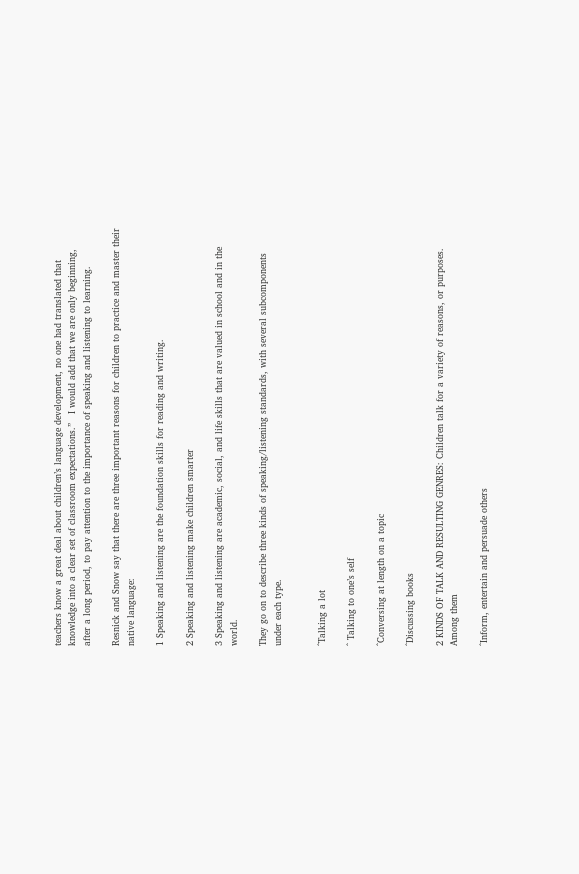teachers know a great deal about children’s language development, no one had translated that knowledge into a clear set of classroom expectations.”   I would add that we are only beginning, after a long period, to pay attention to the importance of speaking and listening to learning.

Resnick and Snow say that there are three important reasons for children to practice and master their native language:

1 Speaking and listening are the foundation skills for reading and writing.

2 Speaking and listening make children smarter

3 Speaking and listening are academic, social, and life skills that are valued in school and in the world.

They go on to describe three kinds of speaking/listening standards, with several subcomponents under each type.


^Talking a lot

^ Talking to one’s self

^Conversing at length on a topic

^Discussing books

2 KINDS OF TALK AND RESULTING GENRES: Children talk for a variety of reasons, or purposes. Among them

^Inform, entertain and persuade others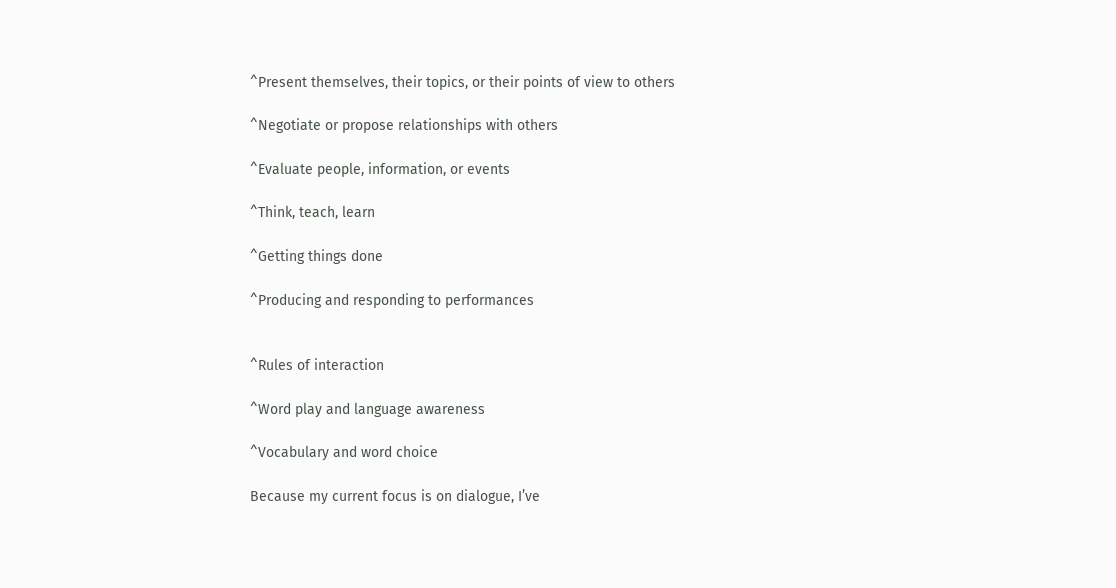^Present themselves, their topics, or their points of view to others

^Negotiate or propose relationships with others

^Evaluate people, information, or events

^Think, teach, learn

^Getting things done

^Producing and responding to performances


^Rules of interaction

^Word play and language awareness

^Vocabulary and word choice

Because my current focus is on dialogue, I’ve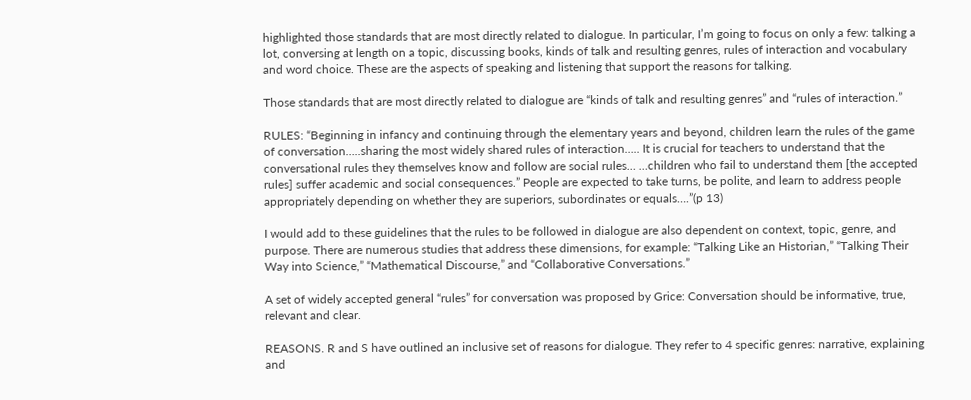highlighted those standards that are most directly related to dialogue. In particular, I’m going to focus on only a few: talking a lot, conversing at length on a topic, discussing books, kinds of talk and resulting genres, rules of interaction and vocabulary and word choice. These are the aspects of speaking and listening that support the reasons for talking.

Those standards that are most directly related to dialogue are “kinds of talk and resulting genres” and “rules of interaction.”

RULES: “Beginning in infancy and continuing through the elementary years and beyond, children learn the rules of the game of conversation…..sharing the most widely shared rules of interaction….. It is crucial for teachers to understand that the conversational rules they themselves know and follow are social rules… …children who fail to understand them [the accepted rules] suffer academic and social consequences.” People are expected to take turns, be polite, and learn to address people appropriately depending on whether they are superiors, subordinates or equals….”(p 13)

I would add to these guidelines that the rules to be followed in dialogue are also dependent on context, topic, genre, and purpose. There are numerous studies that address these dimensions, for example: “Talking Like an Historian,” “Talking Their Way into Science,” “Mathematical Discourse,” and “Collaborative Conversations.”

A set of widely accepted general “rules” for conversation was proposed by Grice: Conversation should be informative, true, relevant and clear.

REASONS. R and S have outlined an inclusive set of reasons for dialogue. They refer to 4 specific genres: narrative, explaining and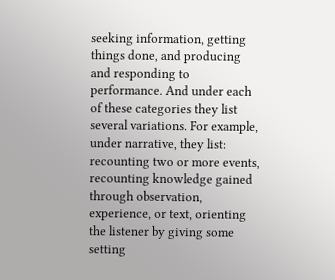seeking information, getting things done, and producing and responding to performance. And under each of these categories they list several variations. For example, under narrative, they list: recounting two or more events, recounting knowledge gained through observation, experience, or text, orienting the listener by giving some setting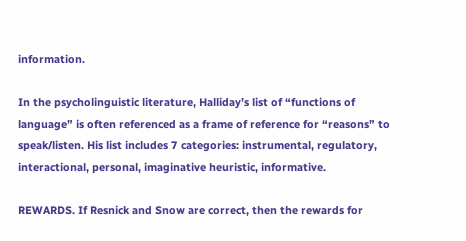information.

In the psycholinguistic literature, Halliday’s list of “functions of language” is often referenced as a frame of reference for “reasons” to speak/listen. His list includes 7 categories: instrumental, regulatory, interactional, personal, imaginative heuristic, informative.

REWARDS. If Resnick and Snow are correct, then the rewards for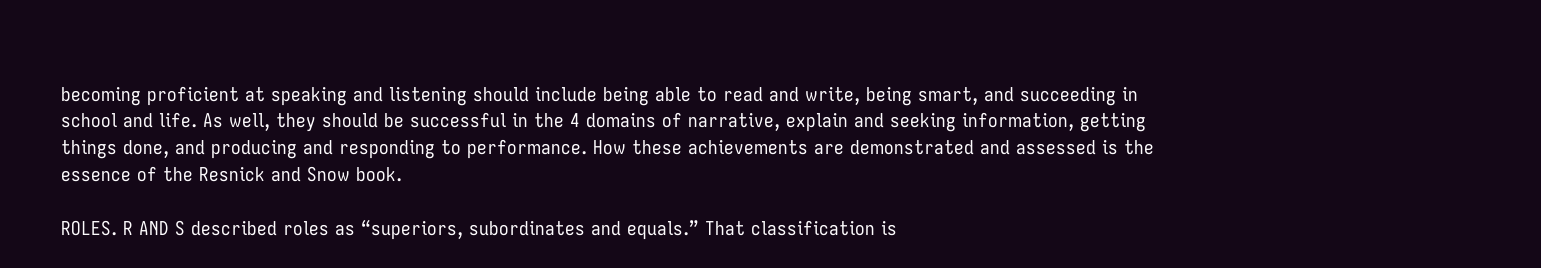becoming proficient at speaking and listening should include being able to read and write, being smart, and succeeding in school and life. As well, they should be successful in the 4 domains of narrative, explain and seeking information, getting things done, and producing and responding to performance. How these achievements are demonstrated and assessed is the essence of the Resnick and Snow book.

ROLES. R AND S described roles as “superiors, subordinates and equals.” That classification is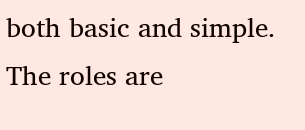both basic and simple. The roles are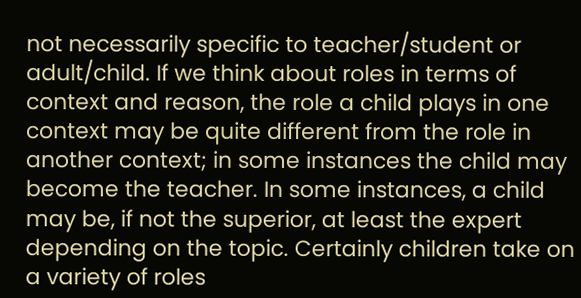not necessarily specific to teacher/student or adult/child. If we think about roles in terms of context and reason, the role a child plays in one context may be quite different from the role in another context; in some instances the child may become the teacher. In some instances, a child may be, if not the superior, at least the expert depending on the topic. Certainly children take on a variety of roles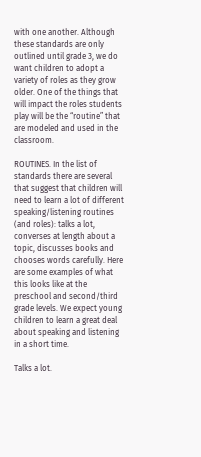with one another. Although these standards are only outlined until grade 3, we do want children to adopt a variety of roles as they grow older. One of the things that will impact the roles students play will be the “routine” that are modeled and used in the classroom.

ROUTINES. In the list of standards there are several that suggest that children will need to learn a lot of different speaking/listening routines (and roles): talks a lot, converses at length about a topic, discusses books and chooses words carefully. Here are some examples of what this looks like at the preschool and second/third grade levels. We expect young children to learn a great deal about speaking and listening in a short time.

Talks a lot.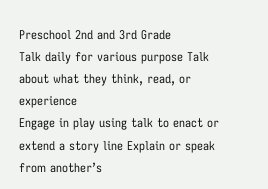Preschool 2nd and 3rd Grade
Talk daily for various purpose Talk about what they think, read, or experience
Engage in play using talk to enact or extend a story line Explain or speak from another’s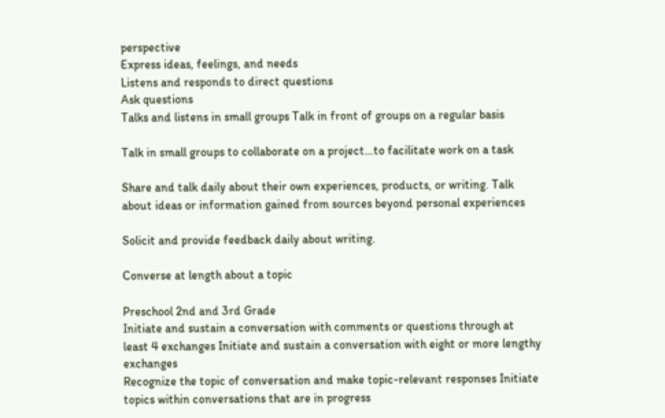perspective
Express ideas, feelings, and needs
Listens and responds to direct questions
Ask questions
Talks and listens in small groups Talk in front of groups on a regular basis

Talk in small groups to collaborate on a project…to facilitate work on a task

Share and talk daily about their own experiences, products, or writing. Talk about ideas or information gained from sources beyond personal experiences

Solicit and provide feedback daily about writing.

Converse at length about a topic

Preschool 2nd and 3rd Grade
Initiate and sustain a conversation with comments or questions through at least 4 exchanges Initiate and sustain a conversation with eight or more lengthy exchanges
Recognize the topic of conversation and make topic-relevant responses Initiate topics within conversations that are in progress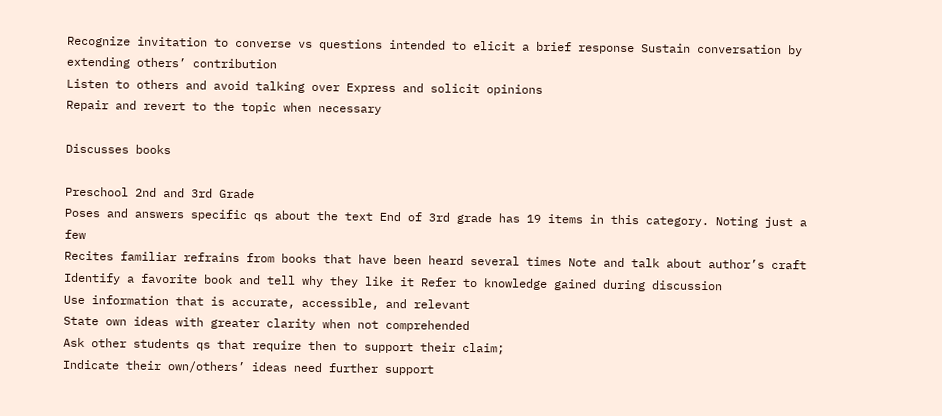Recognize invitation to converse vs questions intended to elicit a brief response Sustain conversation by extending others’ contribution
Listen to others and avoid talking over Express and solicit opinions
Repair and revert to the topic when necessary

Discusses books

Preschool 2nd and 3rd Grade
Poses and answers specific qs about the text End of 3rd grade has 19 items in this category. Noting just a few
Recites familiar refrains from books that have been heard several times Note and talk about author’s craft
Identify a favorite book and tell why they like it Refer to knowledge gained during discussion
Use information that is accurate, accessible, and relevant
State own ideas with greater clarity when not comprehended
Ask other students qs that require then to support their claim;
Indicate their own/others’ ideas need further support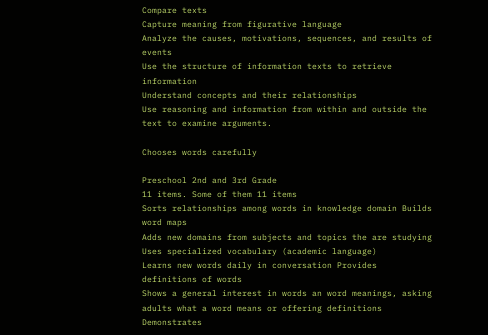Compare texts
Capture meaning from figurative language
Analyze the causes, motivations, sequences, and results of events
Use the structure of information texts to retrieve information
Understand concepts and their relationships
Use reasoning and information from within and outside the text to examine arguments.

Chooses words carefully

Preschool 2nd and 3rd Grade
11 items. Some of them 11 items
Sorts relationships among words in knowledge domain Builds word maps
Adds new domains from subjects and topics the are studying Uses specialized vocabulary (academic language)
Learns new words daily in conversation Provides definitions of words
Shows a general interest in words an word meanings, asking adults what a word means or offering definitions Demonstrates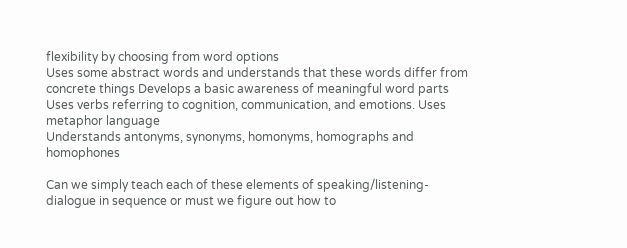flexibility by choosing from word options
Uses some abstract words and understands that these words differ from concrete things Develops a basic awareness of meaningful word parts
Uses verbs referring to cognition, communication, and emotions. Uses metaphor language
Understands antonyms, synonyms, homonyms, homographs and homophones

Can we simply teach each of these elements of speaking/listening-dialogue in sequence or must we figure out how to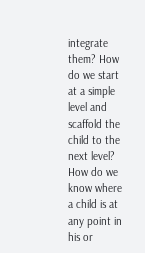integrate them? How do we start at a simple level and scaffold the child to the next level? How do we know where a child is at any point in his or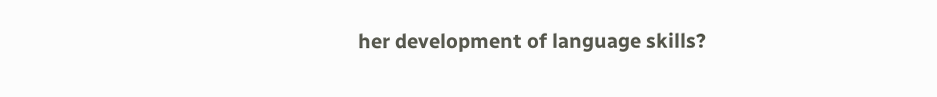her development of language skills?